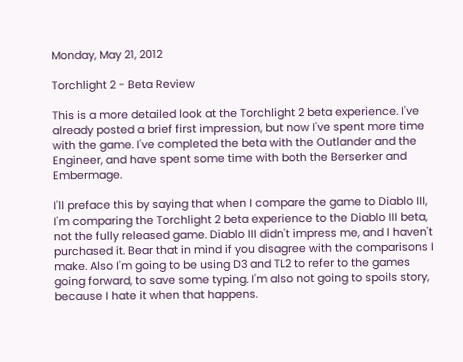Monday, May 21, 2012

Torchlight 2 - Beta Review

This is a more detailed look at the Torchlight 2 beta experience. I've already posted a brief first impression, but now I've spent more time with the game. I've completed the beta with the Outlander and the Engineer, and have spent some time with both the Berserker and Embermage.

I'll preface this by saying that when I compare the game to Diablo III, I'm comparing the Torchlight 2 beta experience to the Diablo III beta, not the fully released game. Diablo III didn't impress me, and I haven't purchased it. Bear that in mind if you disagree with the comparisons I make. Also I'm going to be using D3 and TL2 to refer to the games going forward, to save some typing. I'm also not going to spoils story, because I hate it when that happens.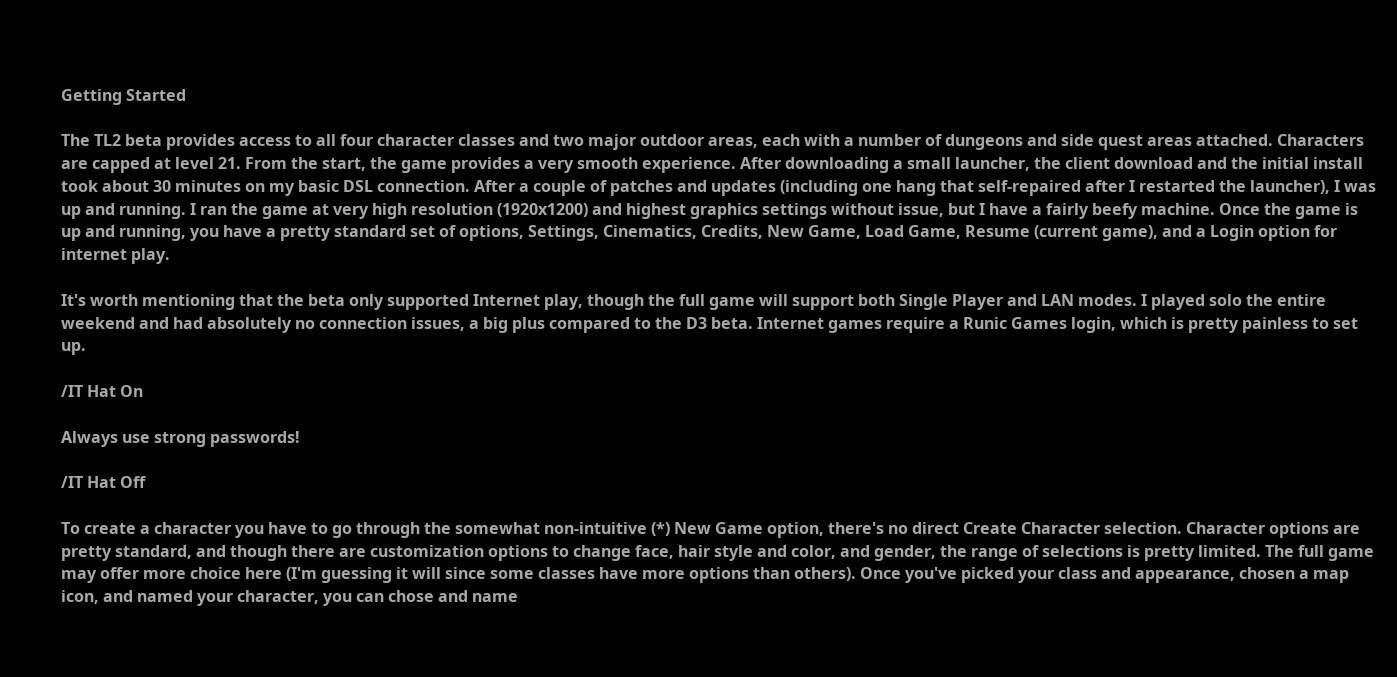Getting Started

The TL2 beta provides access to all four character classes and two major outdoor areas, each with a number of dungeons and side quest areas attached. Characters are capped at level 21. From the start, the game provides a very smooth experience. After downloading a small launcher, the client download and the initial install took about 30 minutes on my basic DSL connection. After a couple of patches and updates (including one hang that self-repaired after I restarted the launcher), I was up and running. I ran the game at very high resolution (1920x1200) and highest graphics settings without issue, but I have a fairly beefy machine. Once the game is up and running, you have a pretty standard set of options, Settings, Cinematics, Credits, New Game, Load Game, Resume (current game), and a Login option for internet play.

It's worth mentioning that the beta only supported Internet play, though the full game will support both Single Player and LAN modes. I played solo the entire weekend and had absolutely no connection issues, a big plus compared to the D3 beta. Internet games require a Runic Games login, which is pretty painless to set up.

/IT Hat On

Always use strong passwords!

/IT Hat Off

To create a character you have to go through the somewhat non-intuitive (*) New Game option, there's no direct Create Character selection. Character options are pretty standard, and though there are customization options to change face, hair style and color, and gender, the range of selections is pretty limited. The full game may offer more choice here (I'm guessing it will since some classes have more options than others). Once you've picked your class and appearance, chosen a map icon, and named your character, you can chose and name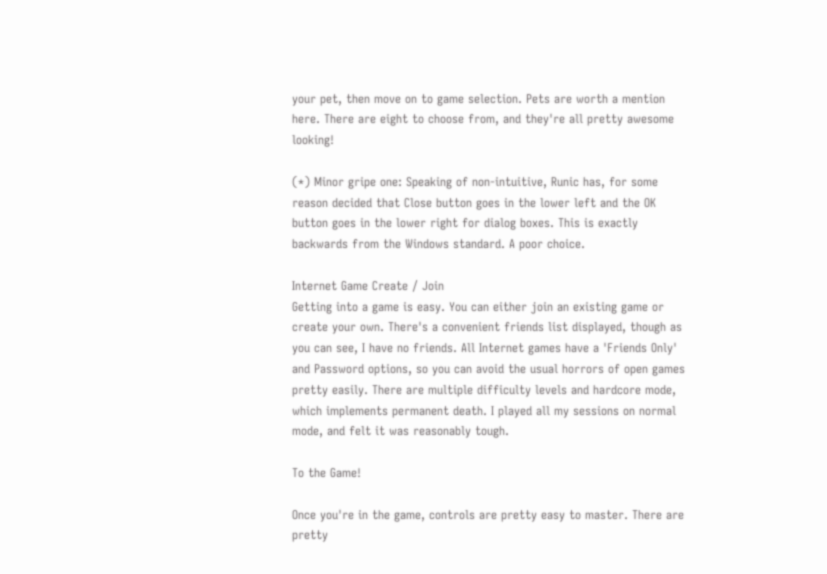your pet, then move on to game selection. Pets are worth a mention here. There are eight to choose from, and they're all pretty awesome looking!

(*) Minor gripe one: Speaking of non-intuitive, Runic has, for some reason decided that Close button goes in the lower left and the OK button goes in the lower right for dialog boxes. This is exactly backwards from the Windows standard. A poor choice.

Internet Game Create / Join
Getting into a game is easy. You can either join an existing game or create your own. There's a convenient friends list displayed, though as you can see, I have no friends. All Internet games have a 'Friends Only' and Password options, so you can avoid the usual horrors of open games pretty easily. There are multiple difficulty levels and hardcore mode, which implements permanent death. I played all my sessions on normal mode, and felt it was reasonably tough.

To the Game!

Once you're in the game, controls are pretty easy to master. There are pretty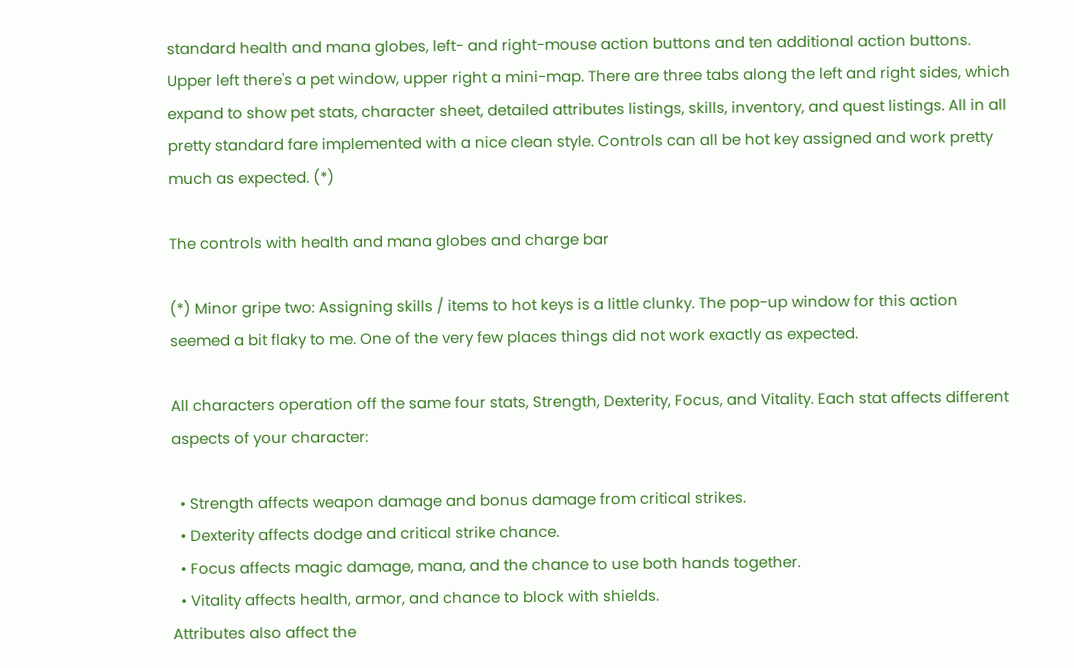standard health and mana globes, left- and right-mouse action buttons and ten additional action buttons. Upper left there's a pet window, upper right a mini-map. There are three tabs along the left and right sides, which expand to show pet stats, character sheet, detailed attributes listings, skills, inventory, and quest listings. All in all pretty standard fare implemented with a nice clean style. Controls can all be hot key assigned and work pretty much as expected. (*)

The controls with health and mana globes and charge bar

(*) Minor gripe two: Assigning skills / items to hot keys is a little clunky. The pop-up window for this action seemed a bit flaky to me. One of the very few places things did not work exactly as expected.

All characters operation off the same four stats, Strength, Dexterity, Focus, and Vitality. Each stat affects different aspects of your character:

  • Strength affects weapon damage and bonus damage from critical strikes.
  • Dexterity affects dodge and critical strike chance.
  • Focus affects magic damage, mana, and the chance to use both hands together.
  • Vitality affects health, armor, and chance to block with shields.
Attributes also affect the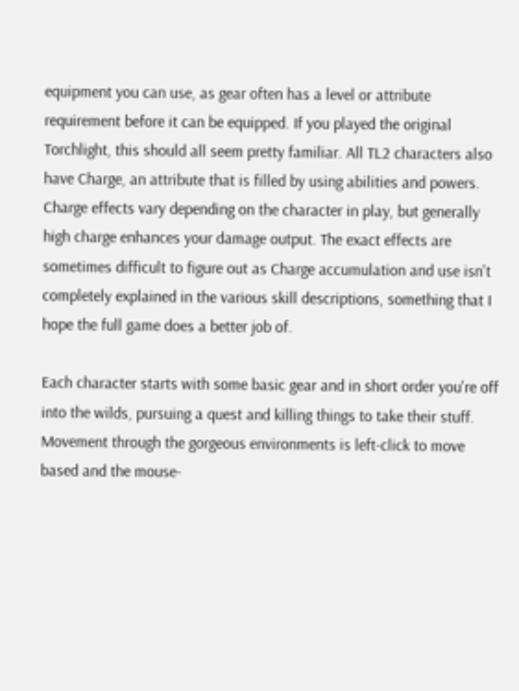equipment you can use, as gear often has a level or attribute requirement before it can be equipped. If you played the original Torchlight, this should all seem pretty familiar. All TL2 characters also have Charge, an attribute that is filled by using abilities and powers. Charge effects vary depending on the character in play, but generally high charge enhances your damage output. The exact effects are sometimes difficult to figure out as Charge accumulation and use isn't completely explained in the various skill descriptions, something that I hope the full game does a better job of.

Each character starts with some basic gear and in short order you're off into the wilds, pursuing a quest and killing things to take their stuff. Movement through the gorgeous environments is left-click to move based and the mouse-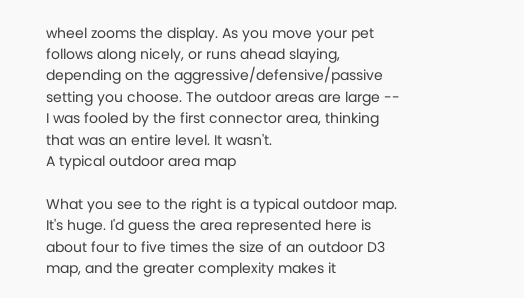wheel zooms the display. As you move your pet follows along nicely, or runs ahead slaying, depending on the aggressive/defensive/passive setting you choose. The outdoor areas are large -- I was fooled by the first connector area, thinking that was an entire level. It wasn't.
A typical outdoor area map

What you see to the right is a typical outdoor map. It's huge. I'd guess the area represented here is about four to five times the size of an outdoor D3 map, and the greater complexity makes it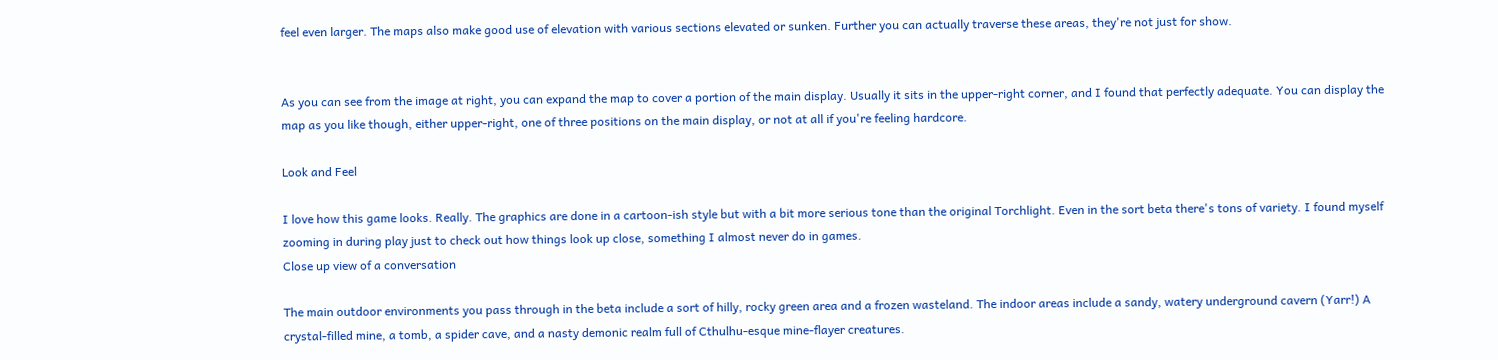feel even larger. The maps also make good use of elevation with various sections elevated or sunken. Further you can actually traverse these areas, they're not just for show.


As you can see from the image at right, you can expand the map to cover a portion of the main display. Usually it sits in the upper-right corner, and I found that perfectly adequate. You can display the map as you like though, either upper-right, one of three positions on the main display, or not at all if you're feeling hardcore.

Look and Feel

I love how this game looks. Really. The graphics are done in a cartoon-ish style but with a bit more serious tone than the original Torchlight. Even in the sort beta there's tons of variety. I found myself zooming in during play just to check out how things look up close, something I almost never do in games.
Close up view of a conversation

The main outdoor environments you pass through in the beta include a sort of hilly, rocky green area and a frozen wasteland. The indoor areas include a sandy, watery underground cavern (Yarr!) A crystal-filled mine, a tomb, a spider cave, and a nasty demonic realm full of Cthulhu-esque mine-flayer creatures.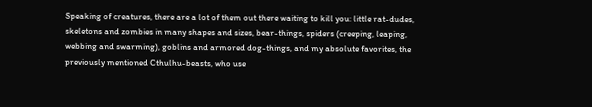Speaking of creatures, there are a lot of them out there waiting to kill you: little rat-dudes, skeletons and zombies in many shapes and sizes, bear-things, spiders (creeping, leaping, webbing and swarming), goblins and armored dog-things, and my absolute favorites, the previously mentioned Cthulhu-beasts, who use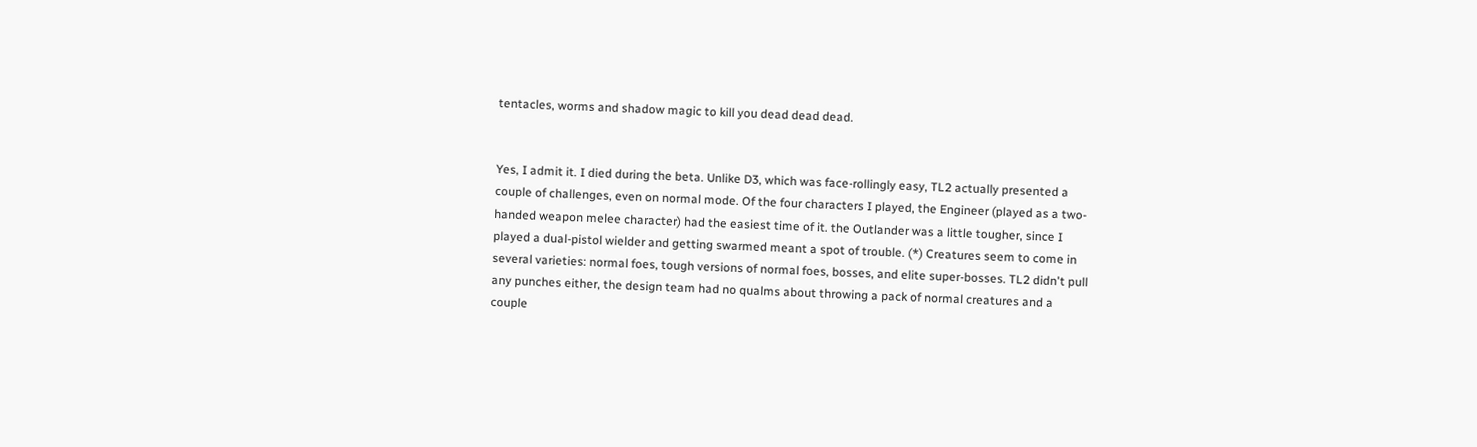tentacles, worms and shadow magic to kill you dead dead dead.


Yes, I admit it. I died during the beta. Unlike D3, which was face-rollingly easy, TL2 actually presented a couple of challenges, even on normal mode. Of the four characters I played, the Engineer (played as a two-handed weapon melee character) had the easiest time of it. the Outlander was a little tougher, since I played a dual-pistol wielder and getting swarmed meant a spot of trouble. (*) Creatures seem to come in several varieties: normal foes, tough versions of normal foes, bosses, and elite super-bosses. TL2 didn't pull any punches either, the design team had no qualms about throwing a pack of normal creatures and a couple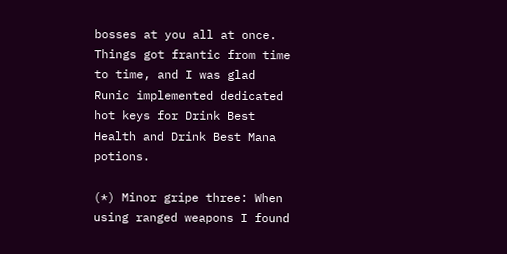bosses at you all at once. Things got frantic from time to time, and I was glad Runic implemented dedicated hot keys for Drink Best Health and Drink Best Mana potions.

(*) Minor gripe three: When using ranged weapons I found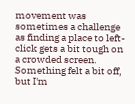movement was sometimes a challenge as finding a place to left-click gets a bit tough on a crowded screen. Something felt a bit off, but I'm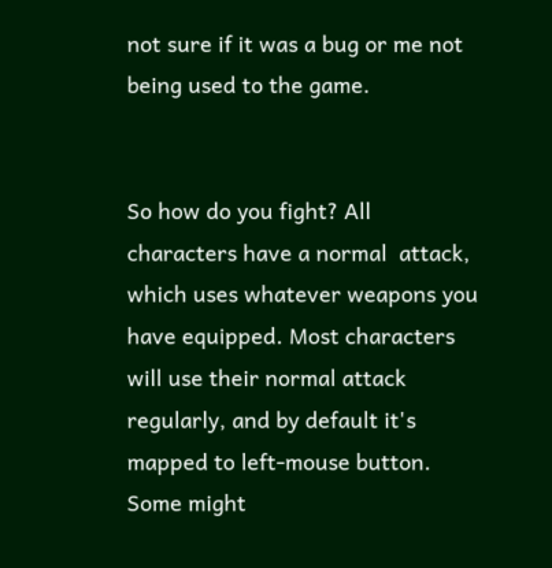not sure if it was a bug or me not being used to the game.


So how do you fight? All characters have a normal  attack, which uses whatever weapons you have equipped. Most characters will use their normal attack regularly, and by default it's mapped to left-mouse button. Some might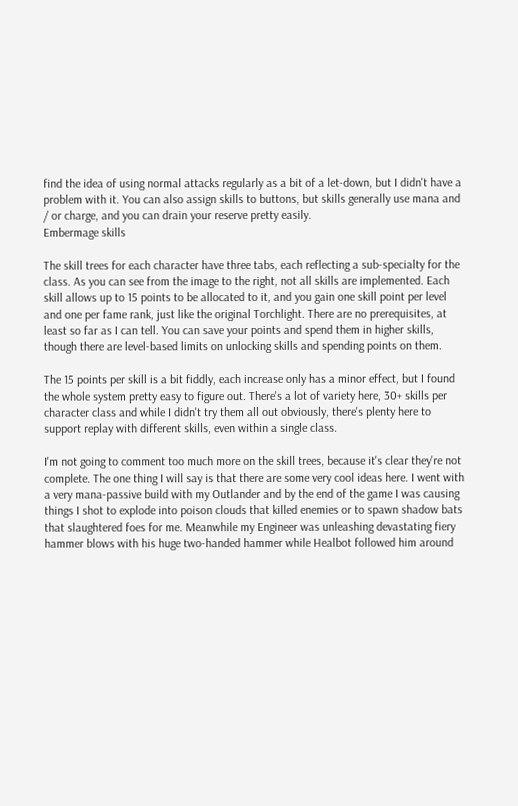find the idea of using normal attacks regularly as a bit of a let-down, but I didn't have a problem with it. You can also assign skills to buttons, but skills generally use mana and / or charge, and you can drain your reserve pretty easily.
Embermage skills

The skill trees for each character have three tabs, each reflecting a sub-specialty for the class. As you can see from the image to the right, not all skills are implemented. Each skill allows up to 15 points to be allocated to it, and you gain one skill point per level and one per fame rank, just like the original Torchlight. There are no prerequisites, at least so far as I can tell. You can save your points and spend them in higher skills, though there are level-based limits on unlocking skills and spending points on them.

The 15 points per skill is a bit fiddly, each increase only has a minor effect, but I found the whole system pretty easy to figure out. There's a lot of variety here, 30+ skills per character class and while I didn't try them all out obviously, there's plenty here to support replay with different skills, even within a single class.

I'm not going to comment too much more on the skill trees, because it's clear they're not complete. The one thing I will say is that there are some very cool ideas here. I went with a very mana-passive build with my Outlander and by the end of the game I was causing things I shot to explode into poison clouds that killed enemies or to spawn shadow bats that slaughtered foes for me. Meanwhile my Engineer was unleashing devastating fiery hammer blows with his huge two-handed hammer while Healbot followed him around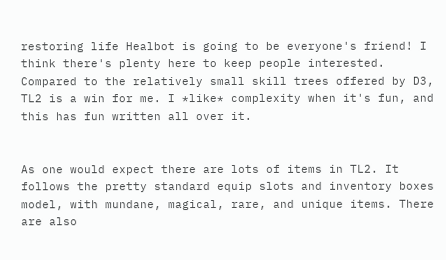restoring life Healbot is going to be everyone's friend! I think there's plenty here to keep people interested. Compared to the relatively small skill trees offered by D3, TL2 is a win for me. I *like* complexity when it's fun, and this has fun written all over it.


As one would expect there are lots of items in TL2. It follows the pretty standard equip slots and inventory boxes model, with mundane, magical, rare, and unique items. There are also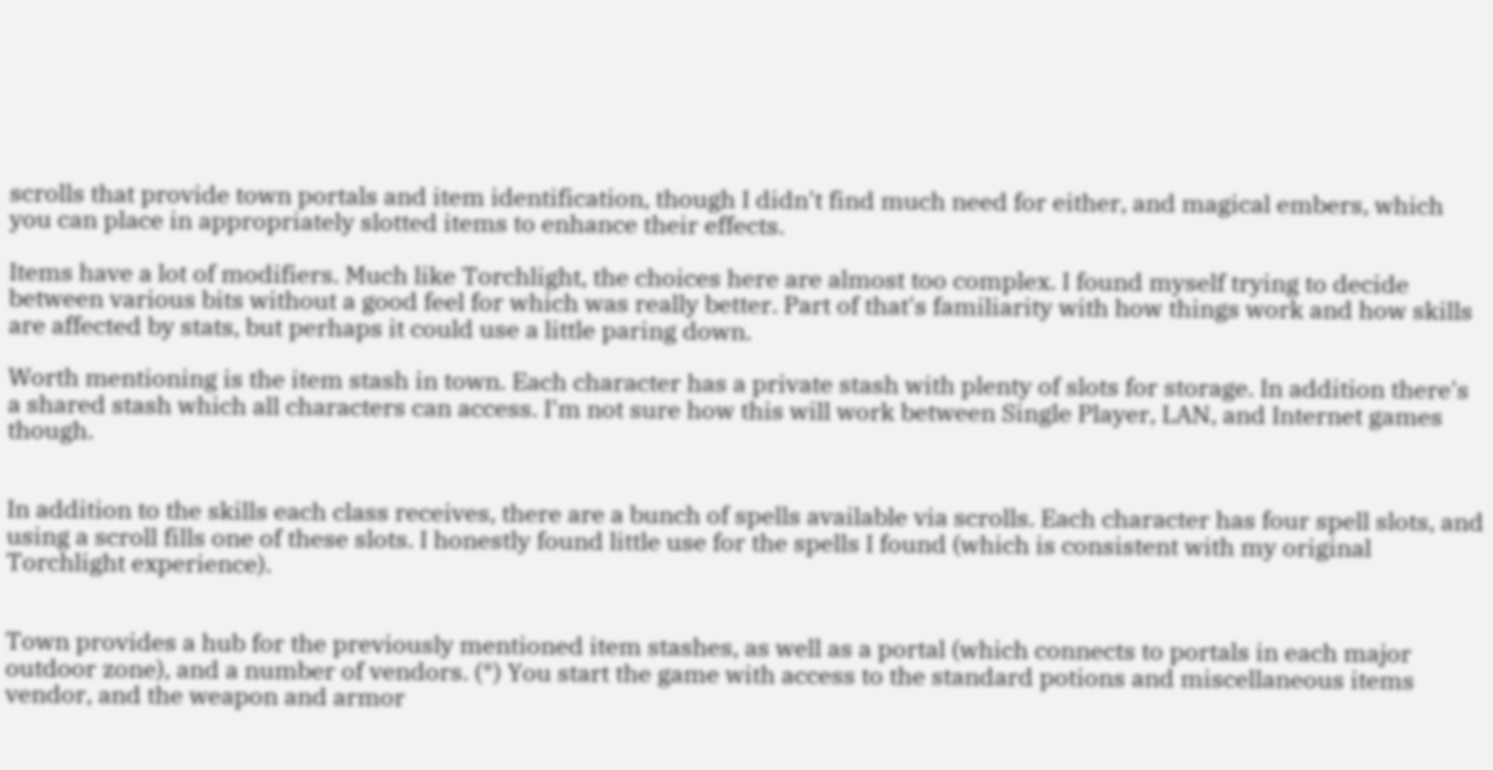scrolls that provide town portals and item identification, though I didn't find much need for either, and magical embers, which you can place in appropriately slotted items to enhance their effects.

Items have a lot of modifiers. Much like Torchlight, the choices here are almost too complex. I found myself trying to decide between various bits without a good feel for which was really better. Part of that's familiarity with how things work and how skills are affected by stats, but perhaps it could use a little paring down.

Worth mentioning is the item stash in town. Each character has a private stash with plenty of slots for storage. In addition there's a shared stash which all characters can access. I'm not sure how this will work between Single Player, LAN, and Internet games though.


In addition to the skills each class receives, there are a bunch of spells available via scrolls. Each character has four spell slots, and using a scroll fills one of these slots. I honestly found little use for the spells I found (which is consistent with my original Torchlight experience).


Town provides a hub for the previously mentioned item stashes, as well as a portal (which connects to portals in each major outdoor zone), and a number of vendors. (*) You start the game with access to the standard potions and miscellaneous items vendor, and the weapon and armor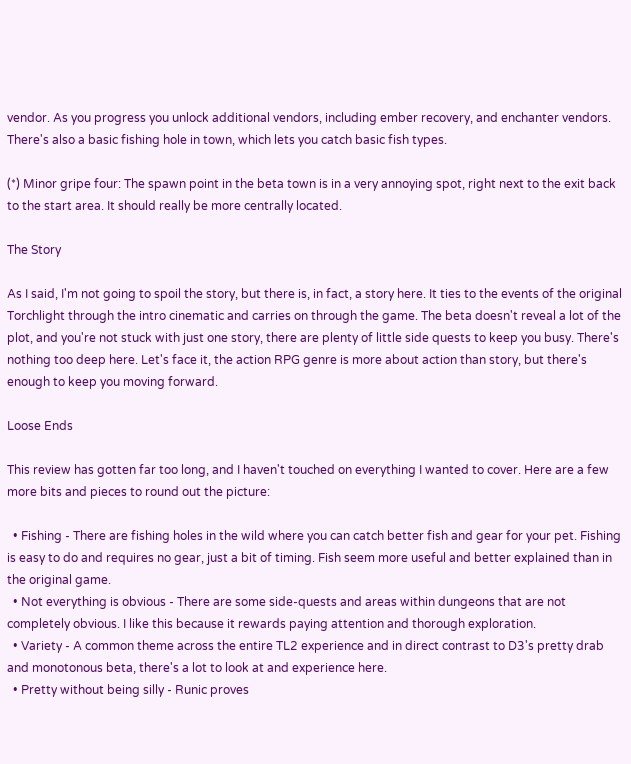vendor. As you progress you unlock additional vendors, including ember recovery, and enchanter vendors. There's also a basic fishing hole in town, which lets you catch basic fish types.

(*) Minor gripe four: The spawn point in the beta town is in a very annoying spot, right next to the exit back to the start area. It should really be more centrally located.

The Story

As I said, I'm not going to spoil the story, but there is, in fact, a story here. It ties to the events of the original Torchlight through the intro cinematic and carries on through the game. The beta doesn't reveal a lot of the plot, and you're not stuck with just one story, there are plenty of little side quests to keep you busy. There's nothing too deep here. Let's face it, the action RPG genre is more about action than story, but there's enough to keep you moving forward.

Loose Ends

This review has gotten far too long, and I haven't touched on everything I wanted to cover. Here are a few more bits and pieces to round out the picture:

  • Fishing - There are fishing holes in the wild where you can catch better fish and gear for your pet. Fishing is easy to do and requires no gear, just a bit of timing. Fish seem more useful and better explained than in the original game.
  • Not everything is obvious - There are some side-quests and areas within dungeons that are not completely obvious. I like this because it rewards paying attention and thorough exploration.
  • Variety - A common theme across the entire TL2 experience and in direct contrast to D3's pretty drab and monotonous beta, there's a lot to look at and experience here.
  • Pretty without being silly - Runic proves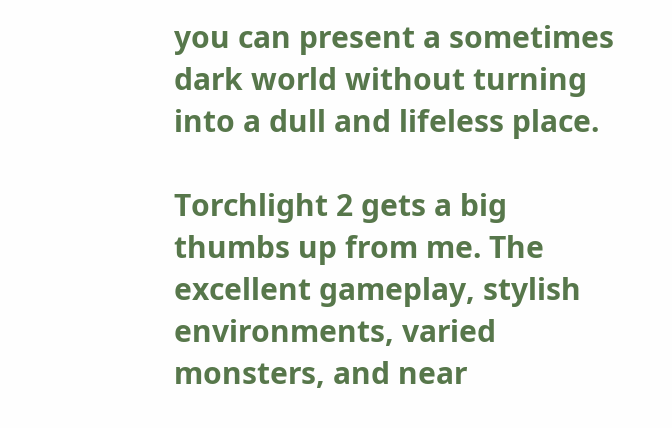you can present a sometimes dark world without turning into a dull and lifeless place.

Torchlight 2 gets a big thumbs up from me. The excellent gameplay, stylish environments, varied monsters, and near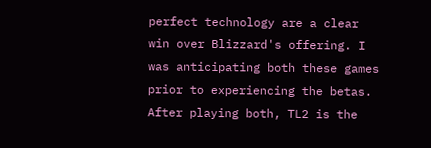perfect technology are a clear win over Blizzard's offering. I was anticipating both these games prior to experiencing the betas. After playing both, TL2 is the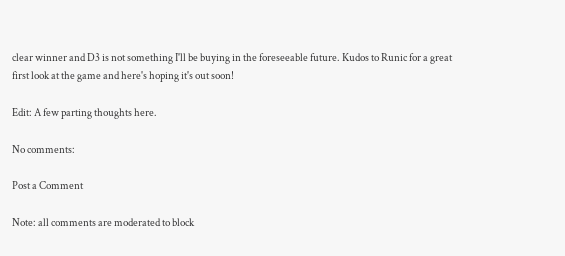clear winner and D3 is not something I'll be buying in the foreseeable future. Kudos to Runic for a great first look at the game and here's hoping it's out soon!

Edit: A few parting thoughts here.

No comments:

Post a Comment

Note: all comments are moderated to block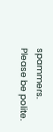spammers. Please be polite.